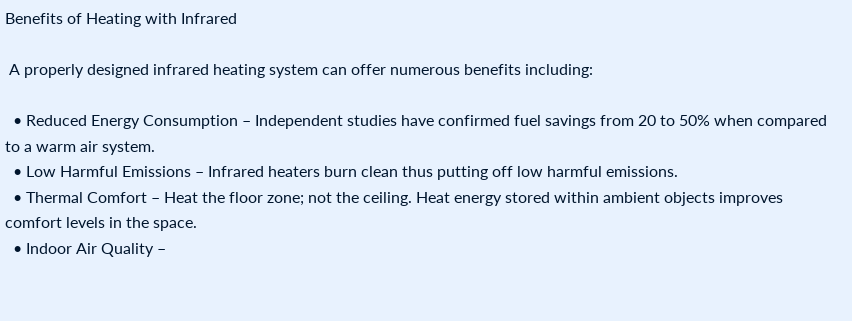Benefits of Heating with Infrared

 A properly designed infrared heating system can offer numerous benefits including:

  • Reduced Energy Consumption – Independent studies have confirmed fuel savings from 20 to 50% when compared to a warm air system.
  • Low Harmful Emissions – Infrared heaters burn clean thus putting off low harmful emissions.
  • Thermal Comfort – Heat the floor zone; not the ceiling. Heat energy stored within ambient objects improves comfort levels in the space.
  • Indoor Air Quality –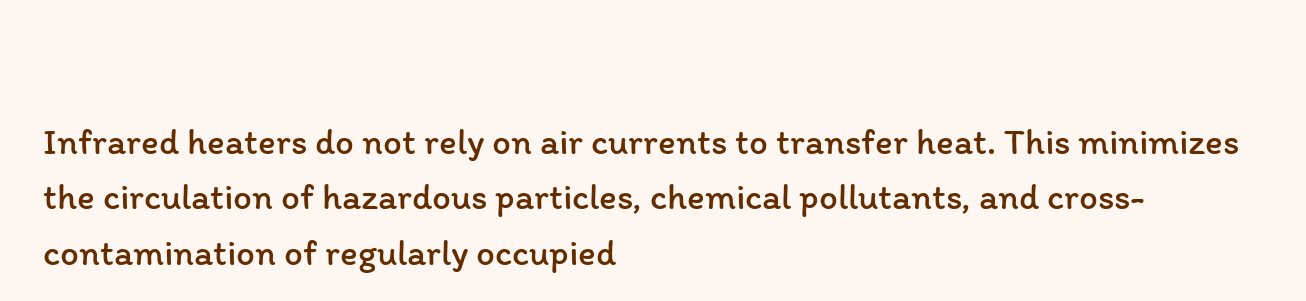Infrared heaters do not rely on air currents to transfer heat. This minimizes the circulation of hazardous particles, chemical pollutants, and cross-contamination of regularly occupied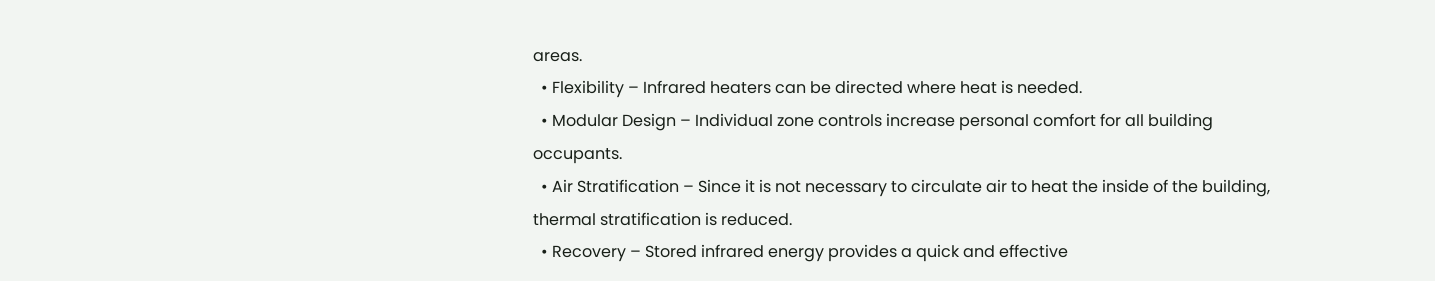areas.
  • Flexibility – Infrared heaters can be directed where heat is needed.
  • Modular Design – Individual zone controls increase personal comfort for all building occupants.
  • Air Stratification – Since it is not necessary to circulate air to heat the inside of the building, thermal stratification is reduced.
  • Recovery – Stored infrared energy provides a quick and effective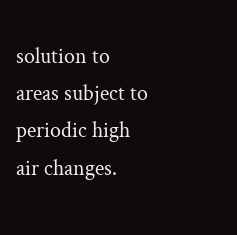solution to areas subject to periodic high air changes.